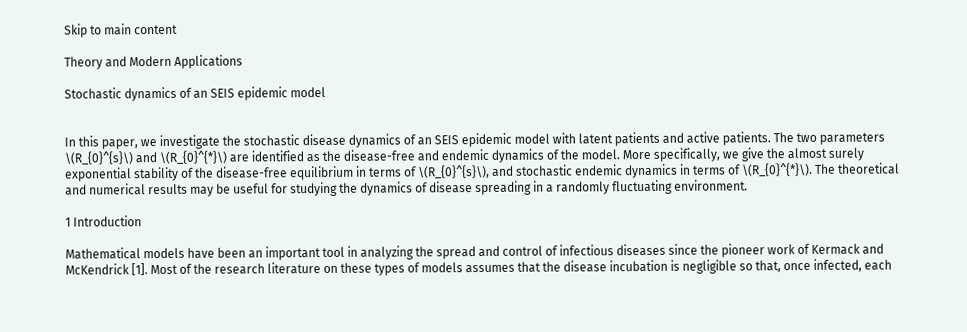Skip to main content

Theory and Modern Applications

Stochastic dynamics of an SEIS epidemic model


In this paper, we investigate the stochastic disease dynamics of an SEIS epidemic model with latent patients and active patients. The two parameters \(R_{0}^{s}\) and \(R_{0}^{*}\) are identified as the disease-free and endemic dynamics of the model. More specifically, we give the almost surely exponential stability of the disease-free equilibrium in terms of \(R_{0}^{s}\), and stochastic endemic dynamics in terms of \(R_{0}^{*}\). The theoretical and numerical results may be useful for studying the dynamics of disease spreading in a randomly fluctuating environment.

1 Introduction

Mathematical models have been an important tool in analyzing the spread and control of infectious diseases since the pioneer work of Kermack and McKendrick [1]. Most of the research literature on these types of models assumes that the disease incubation is negligible so that, once infected, each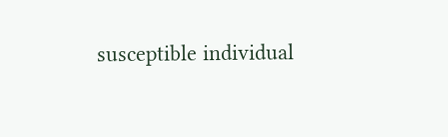susceptible individual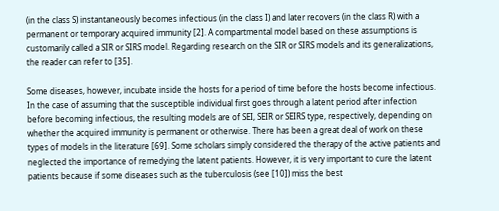(in the class S) instantaneously becomes infectious (in the class I) and later recovers (in the class R) with a permanent or temporary acquired immunity [2]. A compartmental model based on these assumptions is customarily called a SIR or SIRS model. Regarding research on the SIR or SIRS models and its generalizations, the reader can refer to [35].

Some diseases, however, incubate inside the hosts for a period of time before the hosts become infectious. In the case of assuming that the susceptible individual first goes through a latent period after infection before becoming infectious, the resulting models are of SEI, SEIR or SEIRS type, respectively, depending on whether the acquired immunity is permanent or otherwise. There has been a great deal of work on these types of models in the literature [69]. Some scholars simply considered the therapy of the active patients and neglected the importance of remedying the latent patients. However, it is very important to cure the latent patients because if some diseases such as the tuberculosis (see [10]) miss the best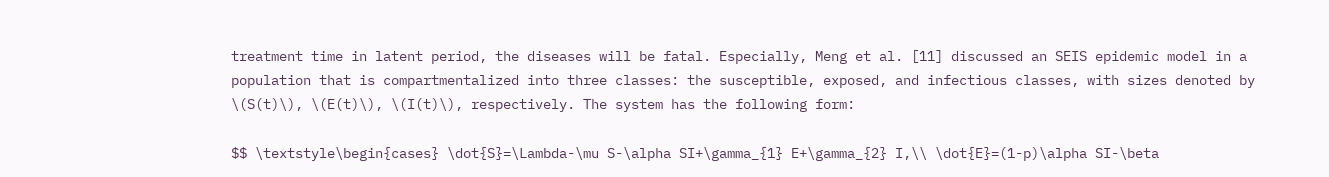treatment time in latent period, the diseases will be fatal. Especially, Meng et al. [11] discussed an SEIS epidemic model in a population that is compartmentalized into three classes: the susceptible, exposed, and infectious classes, with sizes denoted by \(S(t)\), \(E(t)\), \(I(t)\), respectively. The system has the following form:

$$ \textstyle\begin{cases} \dot{S}=\Lambda-\mu S-\alpha SI+\gamma_{1} E+\gamma_{2} I,\\ \dot{E}=(1-p)\alpha SI-\beta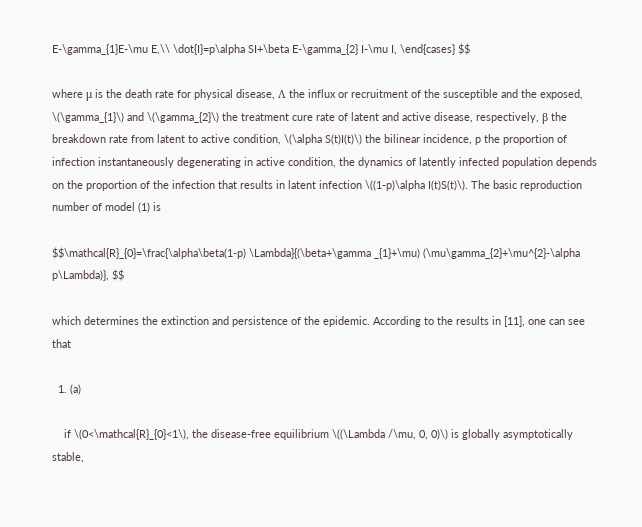E-\gamma_{1}E-\mu E,\\ \dot{I}=p\alpha SI+\beta E-\gamma_{2} I-\mu I, \end{cases} $$

where μ is the death rate for physical disease, Λ the influx or recruitment of the susceptible and the exposed, \(\gamma_{1}\) and \(\gamma_{2}\) the treatment cure rate of latent and active disease, respectively, β the breakdown rate from latent to active condition, \(\alpha S(t)I(t)\) the bilinear incidence, p the proportion of infection instantaneously degenerating in active condition, the dynamics of latently infected population depends on the proportion of the infection that results in latent infection \((1-p)\alpha I(t)S(t)\). The basic reproduction number of model (1) is

$$\mathcal{R}_{0}=\frac{\alpha\beta(1-p) \Lambda}{(\beta+\gamma _{1}+\mu) (\mu\gamma_{2}+\mu^{2}-\alpha p\Lambda)}, $$

which determines the extinction and persistence of the epidemic. According to the results in [11], one can see that

  1. (a)

    if \(0<\mathcal{R}_{0}<1\), the disease-free equilibrium \((\Lambda /\mu, 0, 0)\) is globally asymptotically stable,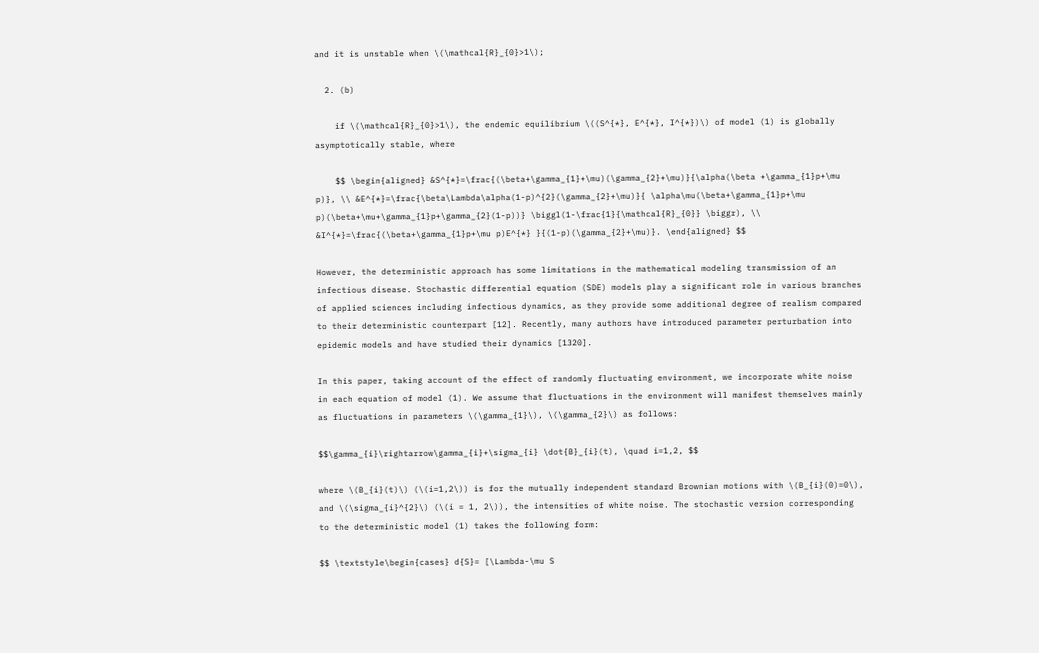and it is unstable when \(\mathcal{R}_{0}>1\);

  2. (b)

    if \(\mathcal{R}_{0}>1\), the endemic equilibrium \((S^{*}, E^{*}, I^{*})\) of model (1) is globally asymptotically stable, where

    $$ \begin{aligned} &S^{*}=\frac{(\beta+\gamma_{1}+\mu)(\gamma_{2}+\mu)}{\alpha(\beta +\gamma_{1}p+\mu p)}, \\ &E^{*}=\frac{\beta\Lambda\alpha(1-p)^{2}(\gamma_{2}+\mu)}{ \alpha\mu(\beta+\gamma_{1}p+\mu p)(\beta+\mu+\gamma_{1}p+\gamma_{2}(1-p))} \biggl(1-\frac{1}{\mathcal{R}_{0}} \biggr), \\ &I^{*}=\frac{(\beta+\gamma_{1}p+\mu p)E^{*} }{(1-p)(\gamma_{2}+\mu)}. \end{aligned} $$

However, the deterministic approach has some limitations in the mathematical modeling transmission of an infectious disease. Stochastic differential equation (SDE) models play a significant role in various branches of applied sciences including infectious dynamics, as they provide some additional degree of realism compared to their deterministic counterpart [12]. Recently, many authors have introduced parameter perturbation into epidemic models and have studied their dynamics [1320].

In this paper, taking account of the effect of randomly fluctuating environment, we incorporate white noise in each equation of model (1). We assume that fluctuations in the environment will manifest themselves mainly as fluctuations in parameters \(\gamma_{1}\), \(\gamma_{2}\) as follows:

$$\gamma_{i}\rightarrow\gamma_{i}+\sigma_{i} \dot{B}_{i}(t), \quad i=1,2, $$

where \(B_{i}(t)\) (\(i=1,2\)) is for the mutually independent standard Brownian motions with \(B_{i}(0)=0\), and \(\sigma_{i}^{2}\) (\(i = 1, 2\)), the intensities of white noise. The stochastic version corresponding to the deterministic model (1) takes the following form:

$$ \textstyle\begin{cases} d{S}= [\Lambda-\mu S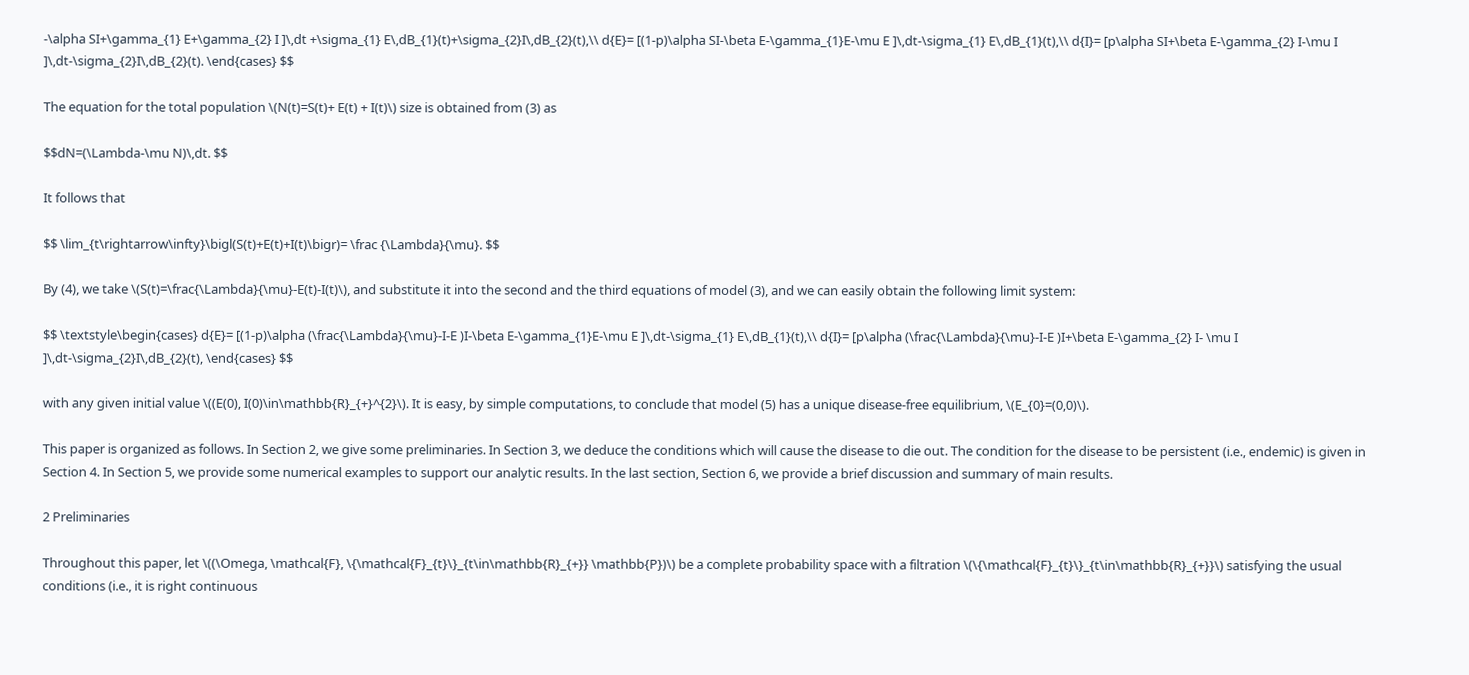-\alpha SI+\gamma_{1} E+\gamma_{2} I ]\,dt +\sigma_{1} E\,dB_{1}(t)+\sigma_{2}I\,dB_{2}(t),\\ d{E}= [(1-p)\alpha SI-\beta E-\gamma_{1}E-\mu E ]\,dt-\sigma_{1} E\,dB_{1}(t),\\ d{I}= [p\alpha SI+\beta E-\gamma_{2} I-\mu I ]\,dt-\sigma_{2}I\,dB_{2}(t). \end{cases} $$

The equation for the total population \(N(t)=S(t)+ E(t) + I(t)\) size is obtained from (3) as

$$dN=(\Lambda-\mu N)\,dt. $$

It follows that

$$ \lim_{t\rightarrow\infty}\bigl(S(t)+E(t)+I(t)\bigr)= \frac {\Lambda}{\mu}. $$

By (4), we take \(S(t)=\frac{\Lambda}{\mu}-E(t)-I(t)\), and substitute it into the second and the third equations of model (3), and we can easily obtain the following limit system:

$$ \textstyle\begin{cases} d{E}= [(1-p)\alpha (\frac{\Lambda}{\mu}-I-E )I-\beta E-\gamma_{1}E-\mu E ]\,dt-\sigma_{1} E\,dB_{1}(t),\\ d{I}= [p\alpha (\frac{\Lambda}{\mu}-I-E )I+\beta E-\gamma_{2} I- \mu I ]\,dt-\sigma_{2}I\,dB_{2}(t), \end{cases} $$

with any given initial value \((E(0), I(0)\in\mathbb{R}_{+}^{2}\). It is easy, by simple computations, to conclude that model (5) has a unique disease-free equilibrium, \(E_{0}=(0,0)\).

This paper is organized as follows. In Section 2, we give some preliminaries. In Section 3, we deduce the conditions which will cause the disease to die out. The condition for the disease to be persistent (i.e., endemic) is given in Section 4. In Section 5, we provide some numerical examples to support our analytic results. In the last section, Section 6, we provide a brief discussion and summary of main results.

2 Preliminaries

Throughout this paper, let \((\Omega, \mathcal{F}, \{\mathcal{F}_{t}\}_{t\in\mathbb{R}_{+}} \mathbb{P})\) be a complete probability space with a filtration \(\{\mathcal{F}_{t}\}_{t\in\mathbb{R}_{+}}\) satisfying the usual conditions (i.e., it is right continuous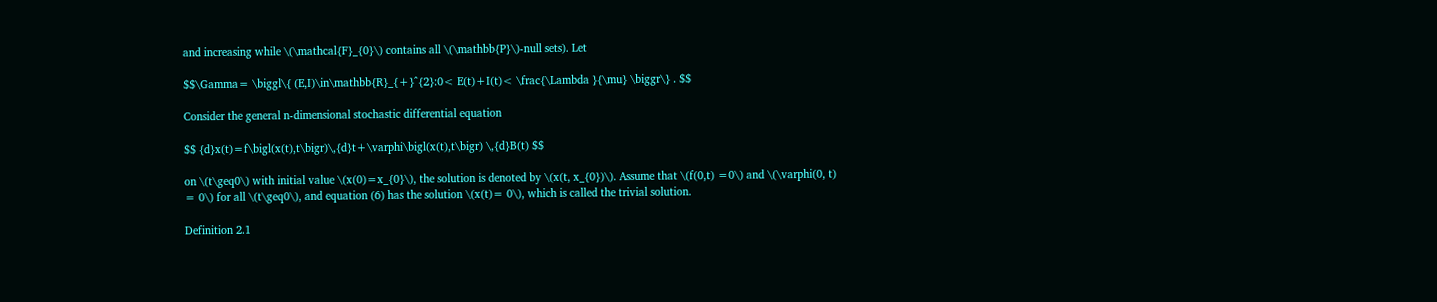and increasing while \(\mathcal{F}_{0}\) contains all \(\mathbb{P}\)-null sets). Let

$$\Gamma= \biggl\{ (E,I)\in\mathbb{R}_{+}^{2}:0< E(t)+I(t)< \frac{\Lambda }{\mu} \biggr\} . $$

Consider the general n-dimensional stochastic differential equation

$$ {d}x(t)=f\bigl(x(t),t\bigr)\,{d}t+\varphi\bigl(x(t),t\bigr) \,{d}B(t) $$

on \(t\geq0\) with initial value \(x(0)=x_{0}\), the solution is denoted by \(x(t, x_{0})\). Assume that \(f(0,t) =0\) and \(\varphi(0, t) = 0\) for all \(t\geq0\), and equation (6) has the solution \(x(t)= 0\), which is called the trivial solution.

Definition 2.1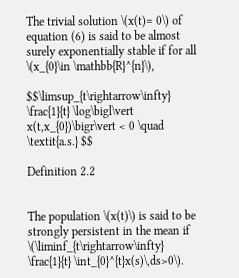The trivial solution \(x(t)= 0\) of equation (6) is said to be almost surely exponentially stable if for all \(x_{0}\in \mathbb{R}^{n}\),

$$\limsup_{t\rightarrow\infty} \frac{1}{t} \log\bigl\vert x(t,x_{0})\bigr\vert < 0 \quad \textit{a.s.} $$

Definition 2.2


The population \(x(t)\) is said to be strongly persistent in the mean if \(\liminf_{t\rightarrow\infty} \frac{1}{t} \int_{0}^{t}x(s)\,ds>0\).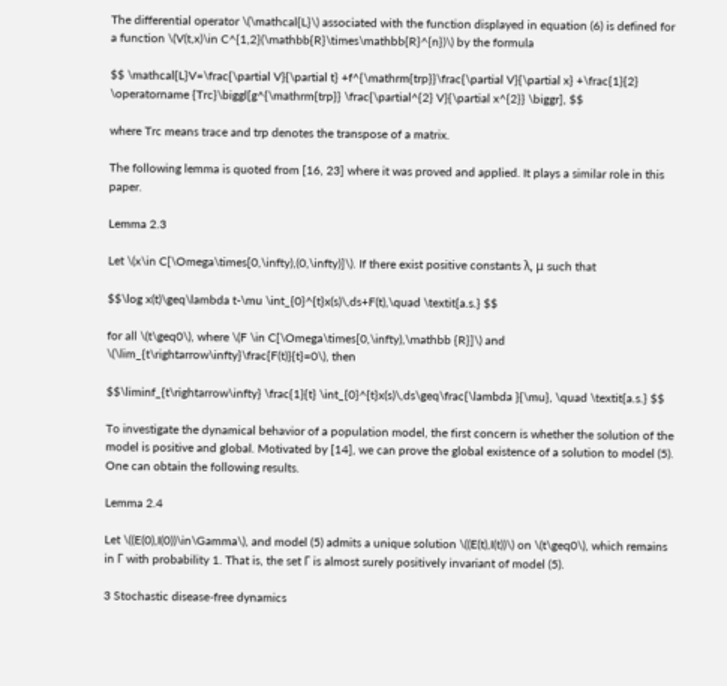The differential operator \(\mathcal{L}\) associated with the function displayed in equation (6) is defined for a function \(V(t,x)\in C^{1,2}(\mathbb{R}\times\mathbb{R}^{n})\) by the formula

$$ \mathcal{L}V=\frac{\partial V}{\partial t} +f^{\mathrm{trp}}\frac{\partial V}{\partial x} +\frac{1}{2} \operatorname {Trc}\biggl[g^{\mathrm{trp}} \frac{\partial^{2} V}{\partial x^{2}} \biggr], $$

where Trc means trace and trp denotes the transpose of a matrix.

The following lemma is quoted from [16, 23] where it was proved and applied. It plays a similar role in this paper.

Lemma 2.3

Let \(x\in C[\Omega\times[0,\infty),(0,\infty)]\). If there exist positive constants λ, μ such that

$$\log x(t)\geq\lambda t-\mu \int_{0}^{t}x(s)\,ds+F(t),\quad \textit{a.s.} $$

for all \(t\geq0\), where \(F \in C[\Omega\times[0,\infty),\mathbb {R}]\) and \(\lim_{t\rightarrow\infty}\frac{F(t)}{t}=0\), then

$$\liminf_{t\rightarrow\infty} \frac{1}{t} \int_{0}^{t}x(s)\,ds\geq\frac{\lambda }{\mu}, \quad \textit{a.s.} $$

To investigate the dynamical behavior of a population model, the first concern is whether the solution of the model is positive and global. Motivated by [14], we can prove the global existence of a solution to model (5). One can obtain the following results.

Lemma 2.4

Let \((E(0),I(0))\in\Gamma\), and model (5) admits a unique solution \((E(t),I(t))\) on \(t\geq0\), which remains in Γ with probability 1. That is, the set Γ is almost surely positively invariant of model (5).

3 Stochastic disease-free dynamics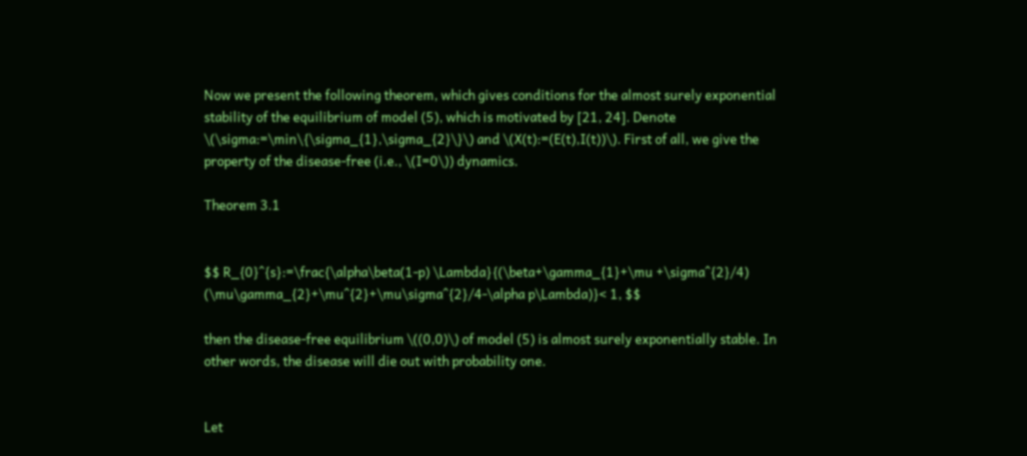Now we present the following theorem, which gives conditions for the almost surely exponential stability of the equilibrium of model (5), which is motivated by [21, 24]. Denote \(\sigma:=\min\{\sigma_{1},\sigma_{2}\}\) and \(X(t):=(E(t),I(t))\). First of all, we give the property of the disease-free (i.e., \(I=0\)) dynamics.

Theorem 3.1


$$ R_{0}^{s}:=\frac{\alpha\beta(1-p) \Lambda}{(\beta+\gamma_{1}+\mu +\sigma^{2}/4) (\mu\gamma_{2}+\mu^{2}+\mu\sigma^{2}/4-\alpha p\Lambda)}< 1, $$

then the disease-free equilibrium \((0,0)\) of model (5) is almost surely exponentially stable. In other words, the disease will die out with probability one.


Let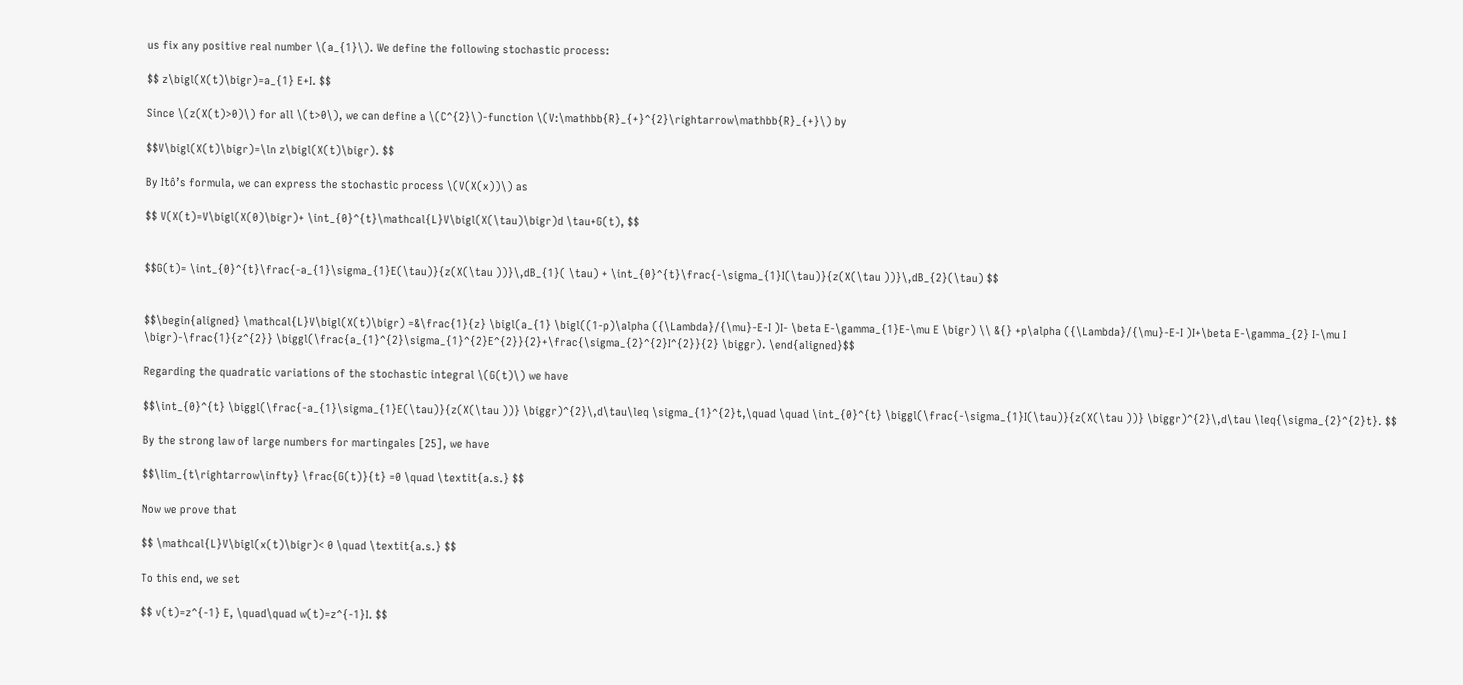us fix any positive real number \(a_{1}\). We define the following stochastic process:

$$ z\bigl(X(t)\bigr)=a_{1} E+I. $$

Since \(z(X(t)>0)\) for all \(t>0\), we can define a \(C^{2}\)-function \(V:\mathbb{R}_{+}^{2}\rightarrow\mathbb{R}_{+}\) by

$$V\bigl(X(t)\bigr)=\ln z\bigl(X(t)\bigr). $$

By Itô’s formula, we can express the stochastic process \(V(X(x))\) as

$$ V(X(t)=V\bigl(X(0)\bigr)+ \int_{0}^{t}\mathcal{L}V\bigl(X(\tau)\bigr)d \tau+G(t), $$


$$G(t)= \int_{0}^{t}\frac{-a_{1}\sigma_{1}E(\tau)}{z(X(\tau ))}\,dB_{1}( \tau) + \int_{0}^{t}\frac{-\sigma_{1}I(\tau)}{z(X(\tau ))}\,dB_{2}(\tau) $$


$$\begin{aligned} \mathcal{L}V\bigl(X(t)\bigr) =&\frac{1}{z} \bigl(a_{1} \bigl((1-p)\alpha ({\Lambda}/{\mu}-E-I )I- \beta E-\gamma_{1}E-\mu E \bigr) \\ &{} +p\alpha ({\Lambda}/{\mu}-E-I )I+\beta E-\gamma_{2} I-\mu I \bigr)-\frac{1}{z^{2}} \biggl(\frac{a_{1}^{2}\sigma_{1}^{2}E^{2}}{2}+\frac{\sigma_{2}^{2}I^{2}}{2} \biggr). \end{aligned}$$

Regarding the quadratic variations of the stochastic integral \(G(t)\) we have

$$\int_{0}^{t} \biggl(\frac{-a_{1}\sigma_{1}E(\tau)}{z(X(\tau ))} \biggr)^{2}\,d\tau\leq \sigma_{1}^{2}t,\quad \quad \int_{0}^{t} \biggl(\frac{-\sigma_{1}I(\tau)}{z(X(\tau ))} \biggr)^{2}\,d\tau \leq{\sigma_{2}^{2}t}. $$

By the strong law of large numbers for martingales [25], we have

$$\lim_{t\rightarrow\infty} \frac{G(t)}{t} =0 \quad \textit{a.s.} $$

Now we prove that

$$ \mathcal{L}V\bigl(x(t)\bigr)< 0 \quad \textit{a.s.} $$

To this end, we set

$$ v(t)=z^{-1} E, \quad\quad w(t)=z^{-1}I. $$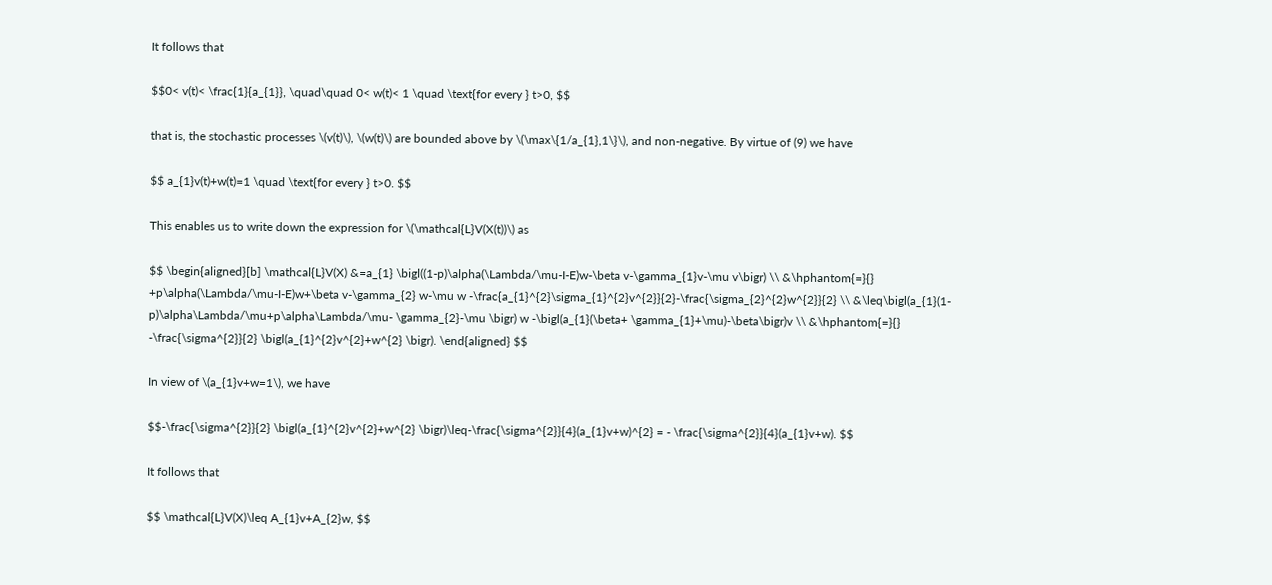It follows that

$$0< v(t)< \frac{1}{a_{1}}, \quad\quad 0< w(t)< 1 \quad \text{for every } t>0, $$

that is, the stochastic processes \(v(t)\), \(w(t)\) are bounded above by \(\max\{1/a_{1},1\}\), and non-negative. By virtue of (9) we have

$$ a_{1}v(t)+w(t)=1 \quad \text{for every } t>0. $$

This enables us to write down the expression for \(\mathcal{L}V(X(t))\) as

$$ \begin{aligned}[b] \mathcal{L}V(X) &=a_{1} \bigl((1-p)\alpha(\Lambda/\mu-I-E)w-\beta v-\gamma_{1}v-\mu v\bigr) \\ &\hphantom{=}{} +p\alpha(\Lambda/\mu-I-E)w+\beta v-\gamma_{2} w-\mu w -\frac{a_{1}^{2}\sigma_{1}^{2}v^{2}}{2}-\frac{\sigma_{2}^{2}w^{2}}{2} \\ &\leq\bigl(a_{1}(1-p)\alpha\Lambda/\mu+p\alpha\Lambda/\mu- \gamma_{2}-\mu \bigr) w -\bigl(a_{1}(\beta+ \gamma_{1}+\mu)-\beta\bigr)v \\ &\hphantom{=}{} -\frac{\sigma^{2}}{2} \bigl(a_{1}^{2}v^{2}+w^{2} \bigr). \end{aligned} $$

In view of \(a_{1}v+w=1\), we have

$$-\frac{\sigma^{2}}{2} \bigl(a_{1}^{2}v^{2}+w^{2} \bigr)\leq-\frac{\sigma^{2}}{4}(a_{1}v+w)^{2} = - \frac{\sigma^{2}}{4}(a_{1}v+w). $$

It follows that

$$ \mathcal{L}V(X)\leq A_{1}v+A_{2}w, $$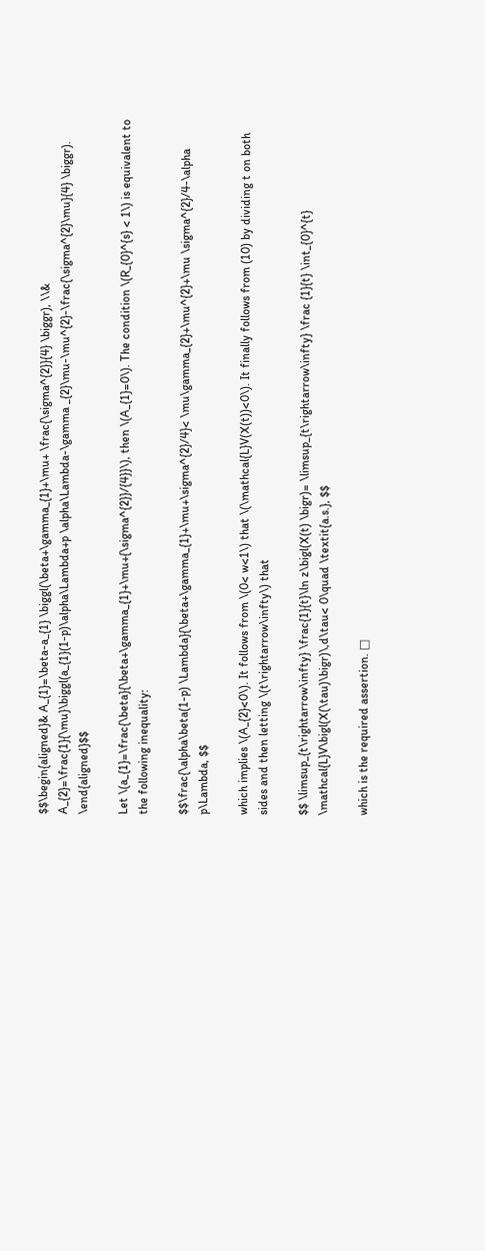$$\begin{aligned}& A_{1}=\beta-a_{1} \biggl(\beta+\gamma_{1}+\mu+ \frac{\sigma^{2}}{4} \biggr), \\& A_{2}=\frac{1}{\mu}\biggl(a_{1}(1-p)\alpha\Lambda+p \alpha\Lambda-\gamma _{2}\mu-\mu^{2}-\frac{\sigma^{2}\mu}{4} \biggr). \end{aligned}$$

Let \(a_{1}=\frac{\beta}{\beta+\gamma_{1}+\mu+{\sigma^{2}}/{4}}\), then \(A_{1}=0\). The condition \(R_{0}^{s} < 1\) is equivalent to the following inequality:

$$\frac{\alpha\beta(1-p) \Lambda}{\beta+\gamma_{1}+\mu+\sigma^{2}/4}< \mu\gamma_{2}+\mu^{2}+\mu \sigma^{2}/4-\alpha p\Lambda, $$

which implies \(A_{2}<0\). It follows from \(0< w<1\) that \(\mathcal{L}V(X(t))<0\). It finally follows from (10) by dividing t on both sides and then letting \(t\rightarrow\infty\) that

$$ \limsup_{t\rightarrow\infty} \frac{1}{t}\ln z\bigl(X(t) \bigr)= \limsup_{t\rightarrow\infty} \frac {1}{t} \int_{0}^{t} \mathcal{L}V\bigl(X(\tau)\bigr)\,d\tau< 0\quad \textit{a.s.}, $$

which is the required assertion. □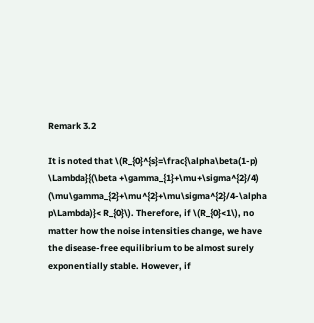Remark 3.2

It is noted that \(R_{0}^{s}=\frac{\alpha\beta(1-p) \Lambda}{(\beta +\gamma_{1}+\mu+\sigma^{2}/4) (\mu\gamma_{2}+\mu^{2}+\mu\sigma^{2}/4-\alpha p\Lambda)}< R_{0}\). Therefore, if \(R_{0}<1\), no matter how the noise intensities change, we have the disease-free equilibrium to be almost surely exponentially stable. However, if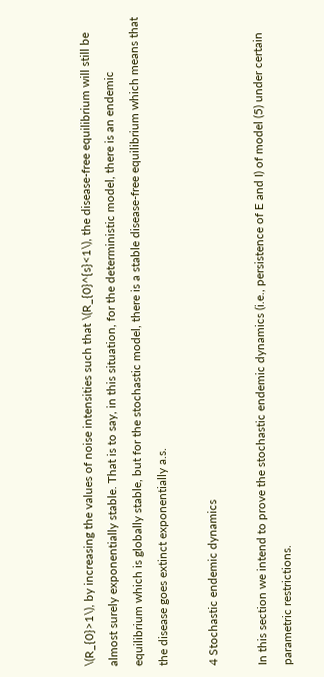\(R_{0}>1\), by increasing the values of noise intensities such that \(R_{0}^{s}<1\), the disease-free equilibrium will still be almost surely exponentially stable. That is to say, in this situation, for the deterministic model, there is an endemic equilibrium which is globally stable, but for the stochastic model, there is a stable disease-free equilibrium which means that the disease goes extinct exponentially a.s.

4 Stochastic endemic dynamics

In this section we intend to prove the stochastic endemic dynamics (i.e., persistence of E and I) of model (5) under certain parametric restrictions.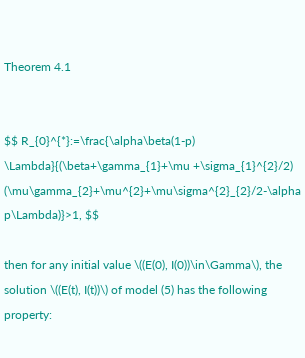Theorem 4.1


$$ R_{0}^{*}:=\frac{\alpha\beta(1-p) \Lambda}{(\beta+\gamma_{1}+\mu +\sigma_{1}^{2}/2) (\mu\gamma_{2}+\mu^{2}+\mu\sigma^{2}_{2}/2-\alpha p\Lambda)}>1, $$

then for any initial value \((E(0), I(0))\in\Gamma\), the solution \((E(t), I(t))\) of model (5) has the following property: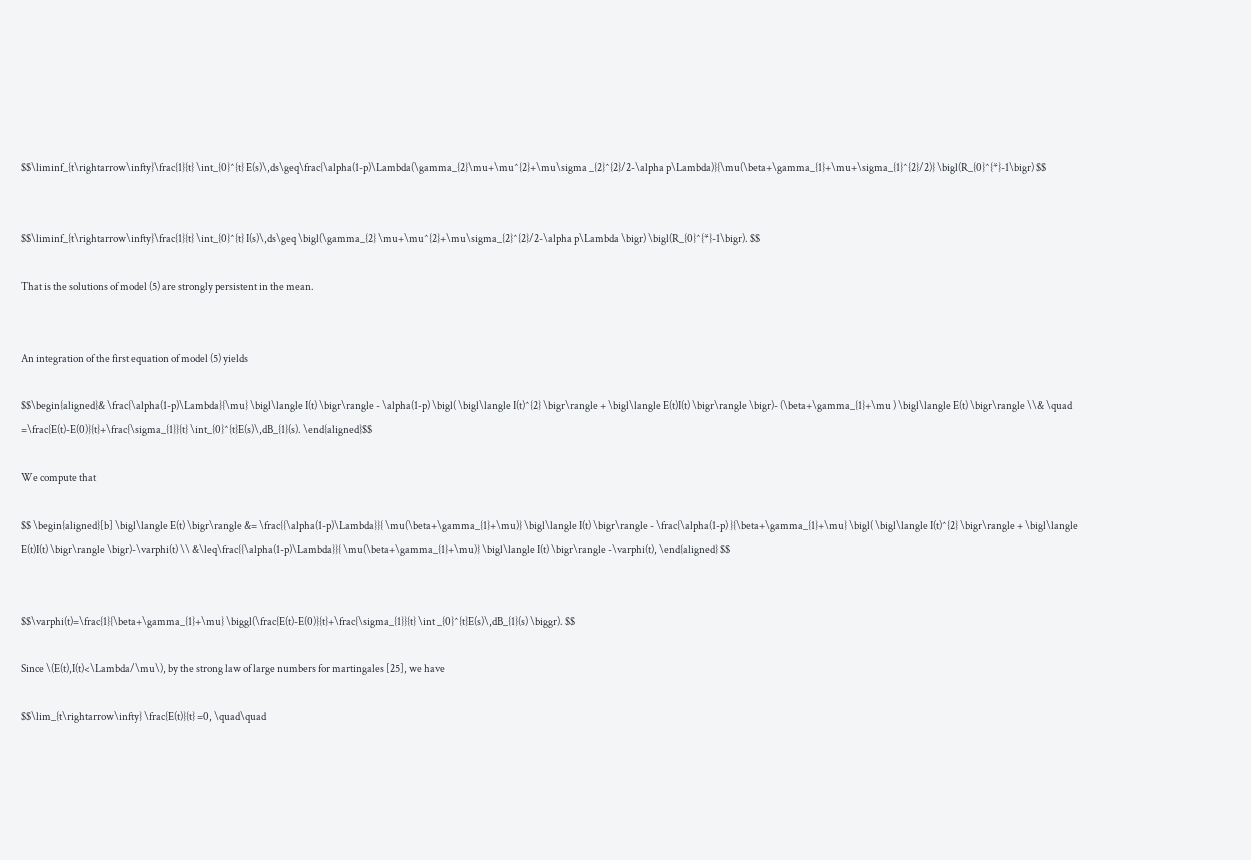$$\liminf_{t\rightarrow\infty}\frac{1}{t} \int_{0}^{t} E(s)\,ds\geq\frac{\alpha(1-p)\Lambda(\gamma_{2}\mu+\mu^{2}+\mu\sigma _{2}^{2}/2-\alpha p\Lambda)}{\mu(\beta+\gamma_{1}+\mu+\sigma_{1}^{2}/2)} \bigl(R_{0}^{*}-1\bigr) $$


$$\liminf_{t\rightarrow\infty}\frac{1}{t} \int_{0}^{t} I(s)\,ds\geq \bigl(\gamma_{2} \mu+\mu^{2}+\mu\sigma_{2}^{2}/2-\alpha p\Lambda \bigr) \bigl(R_{0}^{*}-1\bigr). $$

That is the solutions of model (5) are strongly persistent in the mean.


An integration of the first equation of model (5) yields

$$\begin{aligned}& \frac{\alpha(1-p)\Lambda}{\mu} \bigl\langle I(t) \bigr\rangle - \alpha(1-p) \bigl( \bigl\langle I(t)^{2} \bigr\rangle + \bigl\langle E(t)I(t) \bigr\rangle \bigr)- (\beta+\gamma_{1}+\mu ) \bigl\langle E(t) \bigr\rangle \\& \quad =\frac{E(t)-E(0)}{t}+\frac{\sigma_{1}}{t} \int_{0}^{t}E(s)\,dB_{1}(s). \end{aligned}$$

We compute that

$$ \begin{aligned}[b] \bigl\langle E(t) \bigr\rangle &= \frac{{\alpha(1-p)\Lambda}}{ \mu(\beta+\gamma_{1}+\mu)} \bigl\langle I(t) \bigr\rangle - \frac{\alpha(1-p) }{\beta+\gamma_{1}+\mu} \bigl( \bigl\langle I(t)^{2} \bigr\rangle + \bigl\langle E(t)I(t) \bigr\rangle \bigr)-\varphi(t) \\ &\leq\frac{{\alpha(1-p)\Lambda}}{ \mu(\beta+\gamma_{1}+\mu)} \bigl\langle I(t) \bigr\rangle -\varphi(t), \end{aligned} $$


$$\varphi(t)=\frac{1}{\beta+\gamma_{1}+\mu} \biggl(\frac{E(t)-E(0)}{t}+\frac{\sigma_{1}}{t} \int _{0}^{t}E(s)\,dB_{1}(s) \biggr). $$

Since \(E(t),I(t)<\Lambda/\mu\), by the strong law of large numbers for martingales [25], we have

$$\lim_{t\rightarrow\infty} \frac{E(t)}{t} =0, \quad\quad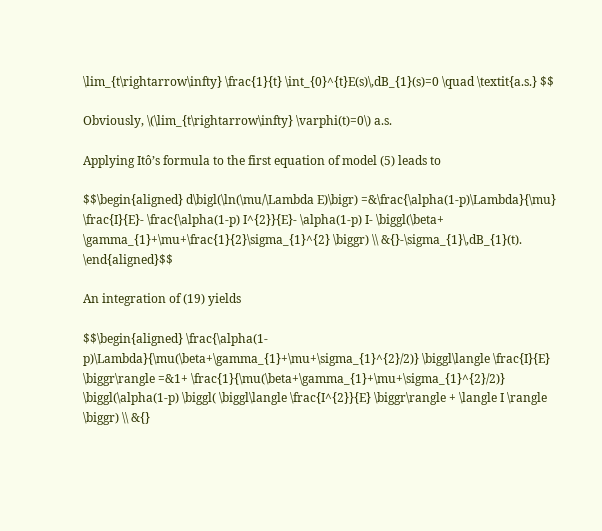\lim_{t\rightarrow\infty} \frac{1}{t} \int_{0}^{t}E(s)\,dB_{1}(s)=0 \quad \textit{a.s.} $$

Obviously, \(\lim_{t\rightarrow\infty} \varphi(t)=0\) a.s.

Applying Itô’s formula to the first equation of model (5) leads to

$$\begin{aligned} d\bigl(\ln(\mu/\Lambda E)\bigr) =&\frac{\alpha(1-p)\Lambda}{\mu} \frac{I}{E}- \frac{\alpha(1-p) I^{2}}{E}- \alpha(1-p) I- \biggl(\beta+ \gamma_{1}+\mu+\frac{1}{2}\sigma_{1}^{2} \biggr) \\ &{}-\sigma_{1}\,dB_{1}(t). \end{aligned}$$

An integration of (19) yields

$$\begin{aligned} \frac{\alpha(1-p)\Lambda}{\mu(\beta+\gamma_{1}+\mu+\sigma_{1}^{2}/2)} \biggl\langle \frac{I}{E} \biggr\rangle =&1+ \frac{1}{\mu(\beta+\gamma_{1}+\mu+\sigma_{1}^{2}/2)} \biggl(\alpha(1-p) \biggl( \biggl\langle \frac{I^{2}}{E} \biggr\rangle + \langle I \rangle \biggr) \\ &{}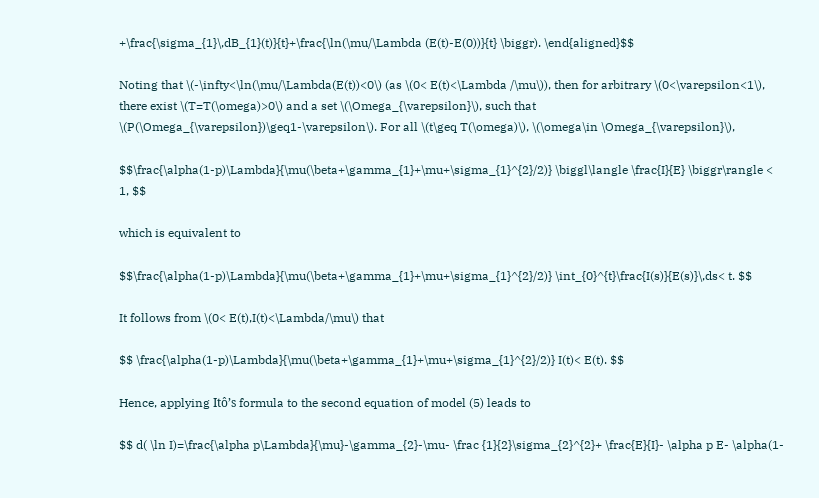+\frac{\sigma_{1}\,dB_{1}(t)}{t}+\frac{\ln(\mu/\Lambda (E(t)-E(0))}{t} \biggr). \end{aligned}$$

Noting that \(-\infty<\ln(\mu/\Lambda(E(t))<0\) (as \(0< E(t)<\Lambda /\mu\)), then for arbitrary \(0<\varepsilon<1\), there exist \(T=T(\omega)>0\) and a set \(\Omega_{\varepsilon}\), such that \(P(\Omega_{\varepsilon})\geq1-\varepsilon\). For all \(t\geq T(\omega)\), \(\omega\in \Omega_{\varepsilon}\),

$$\frac{\alpha(1-p)\Lambda}{\mu(\beta+\gamma_{1}+\mu+\sigma_{1}^{2}/2)} \biggl\langle \frac{I}{E} \biggr\rangle < 1, $$

which is equivalent to

$$\frac{\alpha(1-p)\Lambda}{\mu(\beta+\gamma_{1}+\mu+\sigma_{1}^{2}/2)} \int_{0}^{t}\frac{I(s)}{E(s)}\,ds< t. $$

It follows from \(0< E(t),I(t)<\Lambda/\mu\) that

$$ \frac{\alpha(1-p)\Lambda}{\mu(\beta+\gamma_{1}+\mu+\sigma_{1}^{2}/2)} I(t)< E(t). $$

Hence, applying Itô’s formula to the second equation of model (5) leads to

$$ d( \ln I)=\frac{\alpha p\Lambda}{\mu}-\gamma_{2}-\mu- \frac {1}{2}\sigma_{2}^{2}+ \frac{E}{I}- \alpha p E- \alpha(1-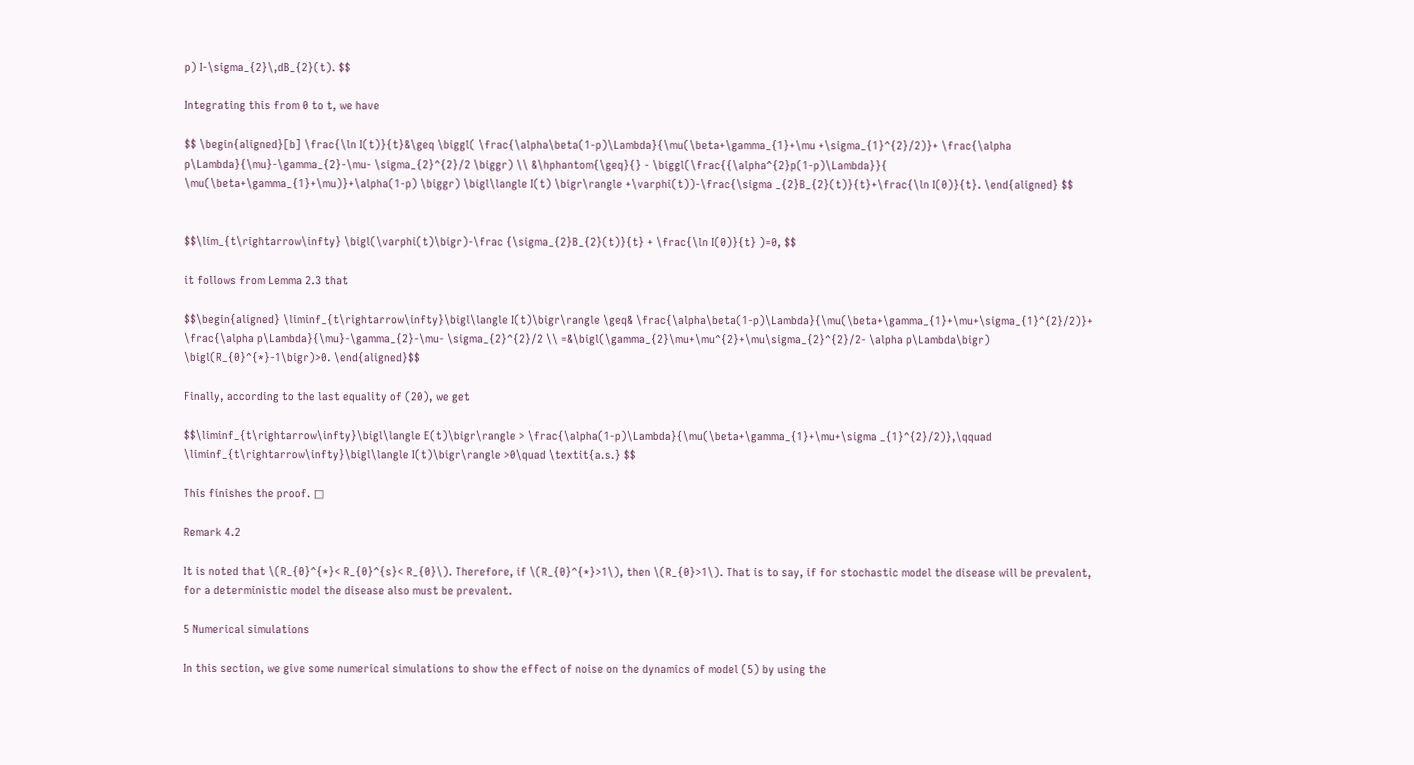p) I-\sigma_{2}\,dB_{2}(t). $$

Integrating this from 0 to t, we have

$$ \begin{aligned}[b] \frac{\ln I(t)}{t}&\geq \biggl( \frac{\alpha\beta(1-p)\Lambda}{\mu(\beta+\gamma_{1}+\mu +\sigma_{1}^{2}/2)}+ \frac{\alpha p\Lambda}{\mu}-\gamma_{2}-\mu- \sigma_{2}^{2}/2 \biggr) \\ &\hphantom{\geq}{} - \biggl(\frac{{\alpha^{2}p(1-p)\Lambda}}{ \mu(\beta+\gamma_{1}+\mu)}+\alpha(1-p) \biggr) \bigl\langle I(t) \bigr\rangle +\varphi(t))-\frac{\sigma _{2}B_{2}(t)}{t}+\frac{\ln I(0)}{t}. \end{aligned} $$


$$\lim_{t\rightarrow\infty} \bigl(\varphi(t)\bigr)-\frac {\sigma_{2}B_{2}(t)}{t} + \frac{\ln I(0)}{t} )=0, $$

it follows from Lemma 2.3 that

$$\begin{aligned} \liminf_{t\rightarrow\infty}\bigl\langle I(t)\bigr\rangle \geq& \frac{\alpha\beta(1-p)\Lambda}{\mu(\beta+\gamma_{1}+\mu+\sigma_{1}^{2}/2)}+ \frac{\alpha p\Lambda}{\mu}-\gamma_{2}-\mu- \sigma_{2}^{2}/2 \\ =&\bigl(\gamma_{2}\mu+\mu^{2}+\mu\sigma_{2}^{2}/2- \alpha p\Lambda\bigr) \bigl(R_{0}^{*}-1\bigr)>0. \end{aligned}$$

Finally, according to the last equality of (20), we get

$$\liminf_{t\rightarrow\infty}\bigl\langle E(t)\bigr\rangle > \frac{\alpha(1-p)\Lambda}{\mu(\beta+\gamma_{1}+\mu+\sigma _{1}^{2}/2)},\qquad \liminf_{t\rightarrow\infty}\bigl\langle I(t)\bigr\rangle >0\quad \textit{a.s.} $$

This finishes the proof. □

Remark 4.2

It is noted that \(R_{0}^{*}< R_{0}^{s}< R_{0}\). Therefore, if \(R_{0}^{*}>1\), then \(R_{0}>1\). That is to say, if for stochastic model the disease will be prevalent, for a deterministic model the disease also must be prevalent.

5 Numerical simulations

In this section, we give some numerical simulations to show the effect of noise on the dynamics of model (5) by using the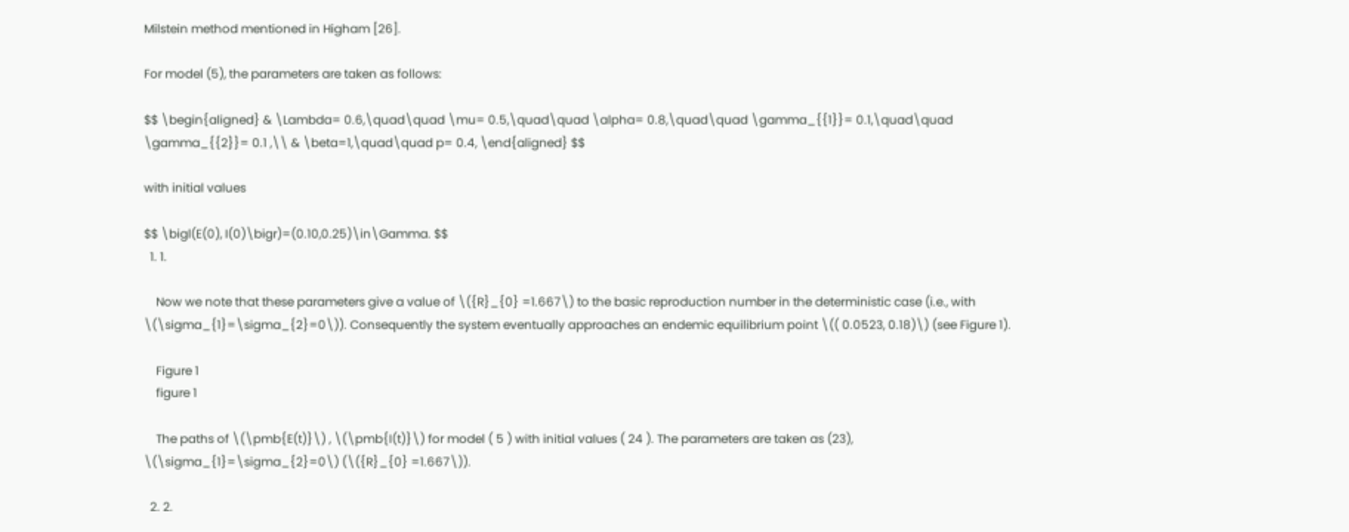Milstein method mentioned in Higham [26].

For model (5), the parameters are taken as follows:

$$ \begin{aligned} & \Lambda= 0.6,\quad\quad \mu= 0.5,\quad\quad \alpha= 0.8,\quad\quad \gamma_{{1}}= 0.1,\quad\quad \gamma_{{2}}= 0.1 ,\\ & \beta=1,\quad\quad p= 0.4, \end{aligned} $$

with initial values

$$ \bigl(E(0), I(0)\bigr)=(0.10,0.25)\in\Gamma. $$
  1. 1.

    Now we note that these parameters give a value of \({R}_{0} =1.667\) to the basic reproduction number in the deterministic case (i.e., with \(\sigma_{1}=\sigma_{2}=0\)). Consequently the system eventually approaches an endemic equilibrium point \(( 0.0523, 0.18)\) (see Figure 1).

    Figure 1
    figure 1

    The paths of \(\pmb{E(t)}\) , \(\pmb{I(t)}\) for model ( 5 ) with initial values ( 24 ). The parameters are taken as (23), \(\sigma_{1}=\sigma_{2}=0\) (\({R}_{0} =1.667\)).

  2. 2.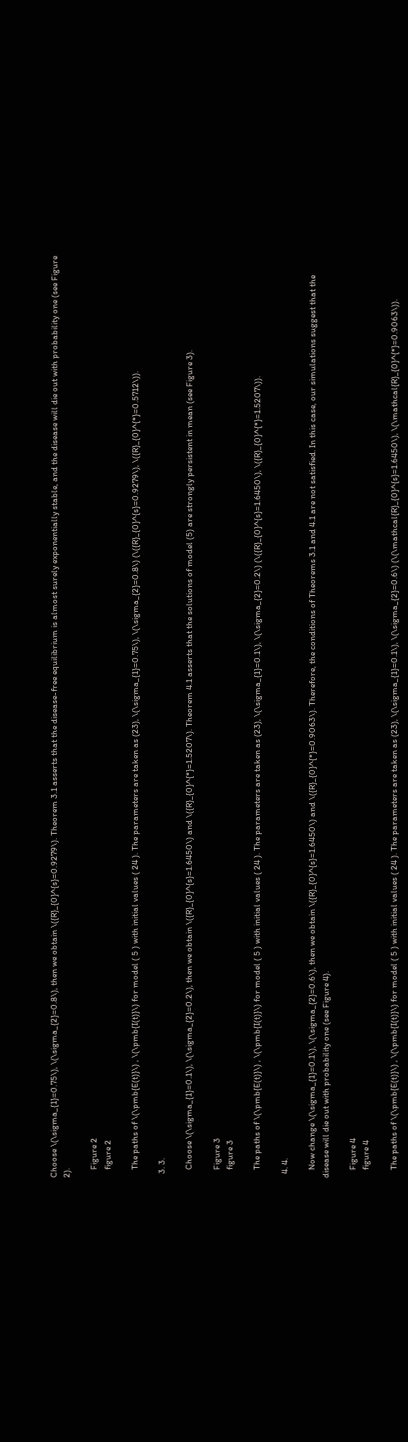Choose \(\sigma_{1}=0.75\), \(\sigma_{2}=0.8\), then we obtain \({R}_{0}^{s}=0.9279\). Theorem 3.1 asserts that the disease-free equilibrium is almost surely exponentially stable, and the disease will die out with probability one (see Figure 2).

    Figure 2
    figure 2

    The paths of \(\pmb{E(t)}\) , \(\pmb{I(t)}\) for model ( 5 ) with initial values ( 24 ). The parameters are taken as (23), \(\sigma_{1}=0.75\), \(\sigma_{2}=0.8\) (\({R}_{0}^{s}=0.9279\), \({R}_{0}^{*}=0.5712\)).

  3. 3.

    Choose \(\sigma_{1}=0.1\), \(\sigma_{2}=0.2\), then we obtain \({R}_{0}^{s}=1.6450\) and \({R}_{0}^{*}=1.5207\). Theorem 4.1 asserts that the solutions of model (5) are strongly persistent in mean (see Figure 3).

    Figure 3
    figure 3

    The paths of \(\pmb{E(t)}\) , \(\pmb{I(t)}\) for model ( 5 ) with initial values ( 24 ). The parameters are taken as (23), \(\sigma_{1}=0.1\), \(\sigma_{2}=0.2\) (\({R}_{0}^{s}=1.6450\), \({R}_{0}^{*}=1.5207\)).

  4. 4.

    Now change \(\sigma_{1}=0.1\), \(\sigma_{2}=0.6\), then we obtain \({R}_{0}^{s}=1.6450\) and \({R}_{0}^{*}=0.9063\). Therefore, the conditions of Theorems 3.1 and 4.1 are not satisfied. In this case, our simulations suggest that the disease will die out with probability one (see Figure 4).

    Figure 4
    figure 4

    The paths of \(\pmb{E(t)}\) , \(\pmb{I(t)}\) for model ( 5 ) with initial values ( 24 ). The parameters are taken as (23), \(\sigma_{1}=0.1\), \(\sigma_{2}=0.6\) (\(\mathcal{R}_{0}^{s}=1.6450\), \(\mathcal{R}_{0}^{*}=0.9063\)).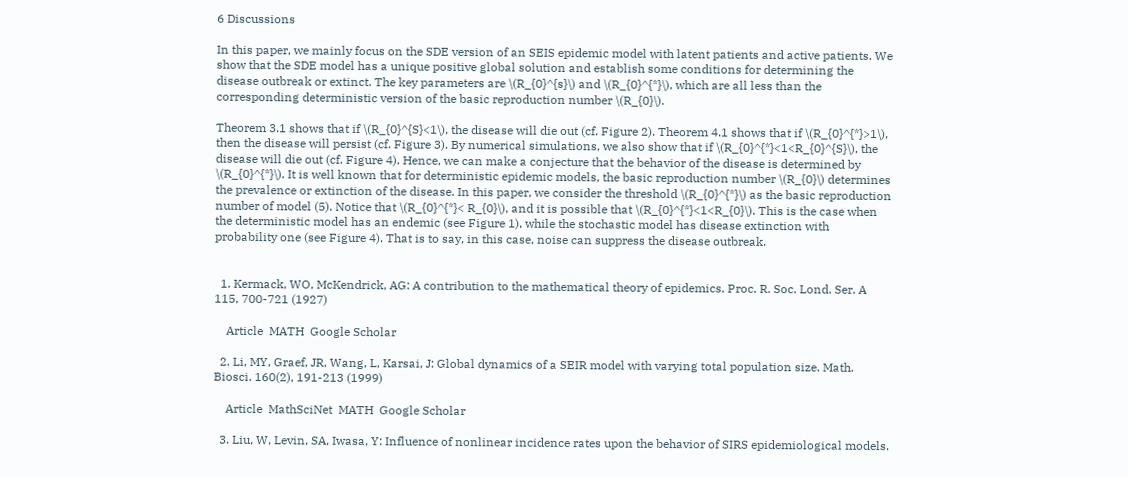6 Discussions

In this paper, we mainly focus on the SDE version of an SEIS epidemic model with latent patients and active patients. We show that the SDE model has a unique positive global solution and establish some conditions for determining the disease outbreak or extinct. The key parameters are \(R_{0}^{s}\) and \(R_{0}^{*}\), which are all less than the corresponding deterministic version of the basic reproduction number \(R_{0}\).

Theorem 3.1 shows that if \(R_{0}^{S}<1\), the disease will die out (cf. Figure 2). Theorem 4.1 shows that if \(R_{0}^{*}>1\), then the disease will persist (cf. Figure 3). By numerical simulations, we also show that if \(R_{0}^{*}<1<R_{0}^{S}\), the disease will die out (cf. Figure 4). Hence, we can make a conjecture that the behavior of the disease is determined by \(R_{0}^{*}\). It is well known that for deterministic epidemic models, the basic reproduction number \(R_{0}\) determines the prevalence or extinction of the disease. In this paper, we consider the threshold \(R_{0}^{*}\) as the basic reproduction number of model (5). Notice that \(R_{0}^{*}< R_{0}\), and it is possible that \(R_{0}^{*}<1<R_{0}\). This is the case when the deterministic model has an endemic (see Figure 1), while the stochastic model has disease extinction with probability one (see Figure 4). That is to say, in this case, noise can suppress the disease outbreak.


  1. Kermack, WO, McKendrick, AG: A contribution to the mathematical theory of epidemics. Proc. R. Soc. Lond. Ser. A 115, 700-721 (1927)

    Article  MATH  Google Scholar

  2. Li, MY, Graef, JR, Wang, L, Karsai, J: Global dynamics of a SEIR model with varying total population size. Math. Biosci. 160(2), 191-213 (1999)

    Article  MathSciNet  MATH  Google Scholar

  3. Liu, W, Levin, SA, Iwasa, Y: Influence of nonlinear incidence rates upon the behavior of SIRS epidemiological models.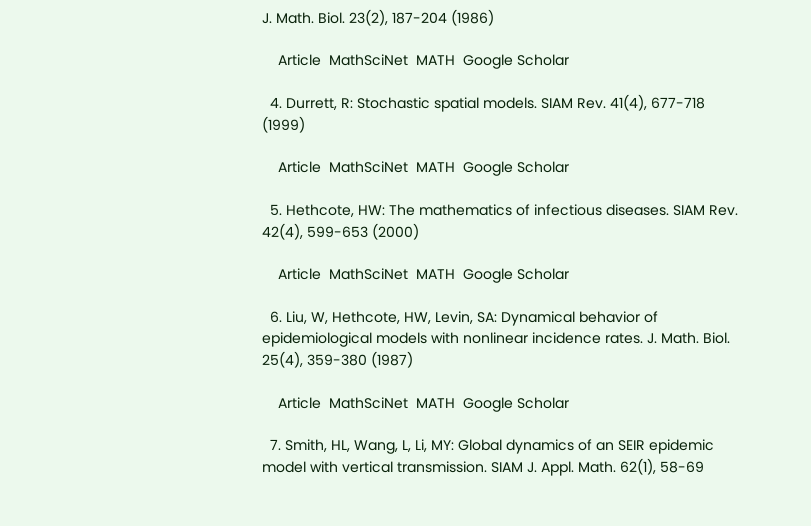J. Math. Biol. 23(2), 187-204 (1986)

    Article  MathSciNet  MATH  Google Scholar

  4. Durrett, R: Stochastic spatial models. SIAM Rev. 41(4), 677-718 (1999)

    Article  MathSciNet  MATH  Google Scholar

  5. Hethcote, HW: The mathematics of infectious diseases. SIAM Rev. 42(4), 599-653 (2000)

    Article  MathSciNet  MATH  Google Scholar

  6. Liu, W, Hethcote, HW, Levin, SA: Dynamical behavior of epidemiological models with nonlinear incidence rates. J. Math. Biol. 25(4), 359-380 (1987)

    Article  MathSciNet  MATH  Google Scholar

  7. Smith, HL, Wang, L, Li, MY: Global dynamics of an SEIR epidemic model with vertical transmission. SIAM J. Appl. Math. 62(1), 58-69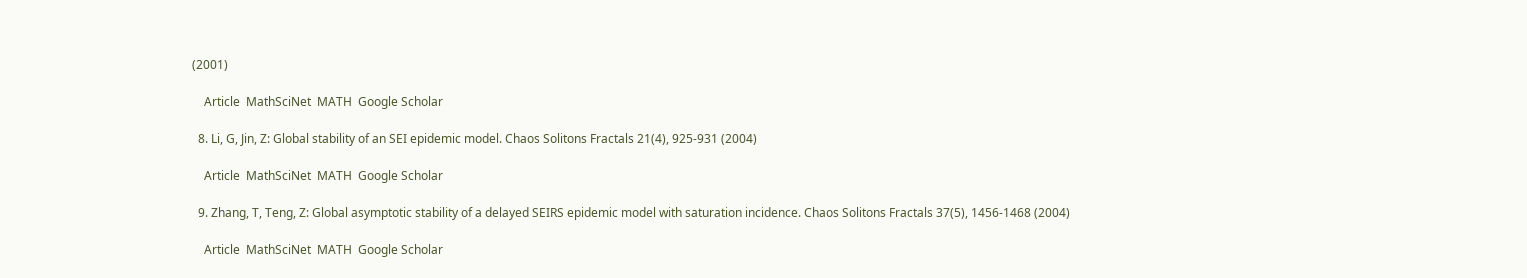(2001)

    Article  MathSciNet  MATH  Google Scholar

  8. Li, G, Jin, Z: Global stability of an SEI epidemic model. Chaos Solitons Fractals 21(4), 925-931 (2004)

    Article  MathSciNet  MATH  Google Scholar

  9. Zhang, T, Teng, Z: Global asymptotic stability of a delayed SEIRS epidemic model with saturation incidence. Chaos Solitons Fractals 37(5), 1456-1468 (2004)

    Article  MathSciNet  MATH  Google Scholar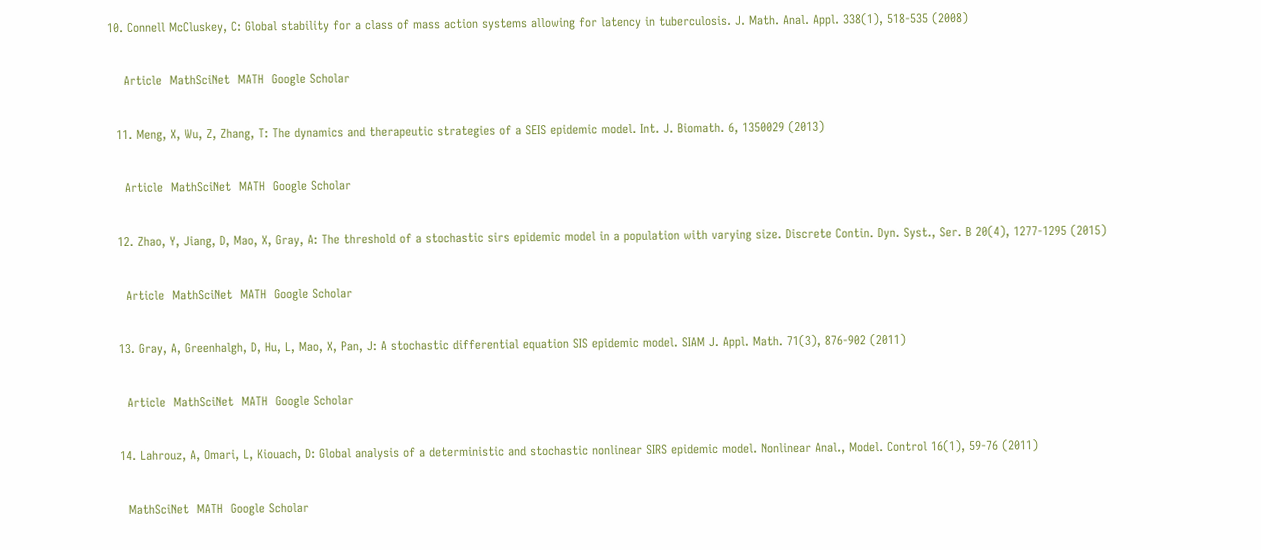10. Connell McCluskey, C: Global stability for a class of mass action systems allowing for latency in tuberculosis. J. Math. Anal. Appl. 338(1), 518-535 (2008)

    Article  MathSciNet  MATH  Google Scholar

  11. Meng, X, Wu, Z, Zhang, T: The dynamics and therapeutic strategies of a SEIS epidemic model. Int. J. Biomath. 6, 1350029 (2013)

    Article  MathSciNet  MATH  Google Scholar

  12. Zhao, Y, Jiang, D, Mao, X, Gray, A: The threshold of a stochastic sirs epidemic model in a population with varying size. Discrete Contin. Dyn. Syst., Ser. B 20(4), 1277-1295 (2015)

    Article  MathSciNet  MATH  Google Scholar

  13. Gray, A, Greenhalgh, D, Hu, L, Mao, X, Pan, J: A stochastic differential equation SIS epidemic model. SIAM J. Appl. Math. 71(3), 876-902 (2011)

    Article  MathSciNet  MATH  Google Scholar

  14. Lahrouz, A, Omari, L, Kiouach, D: Global analysis of a deterministic and stochastic nonlinear SIRS epidemic model. Nonlinear Anal., Model. Control 16(1), 59-76 (2011)

    MathSciNet  MATH  Google Scholar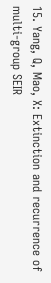15. Yang, Q, Mao, X: Extinction and recurrence of multi-group SEIR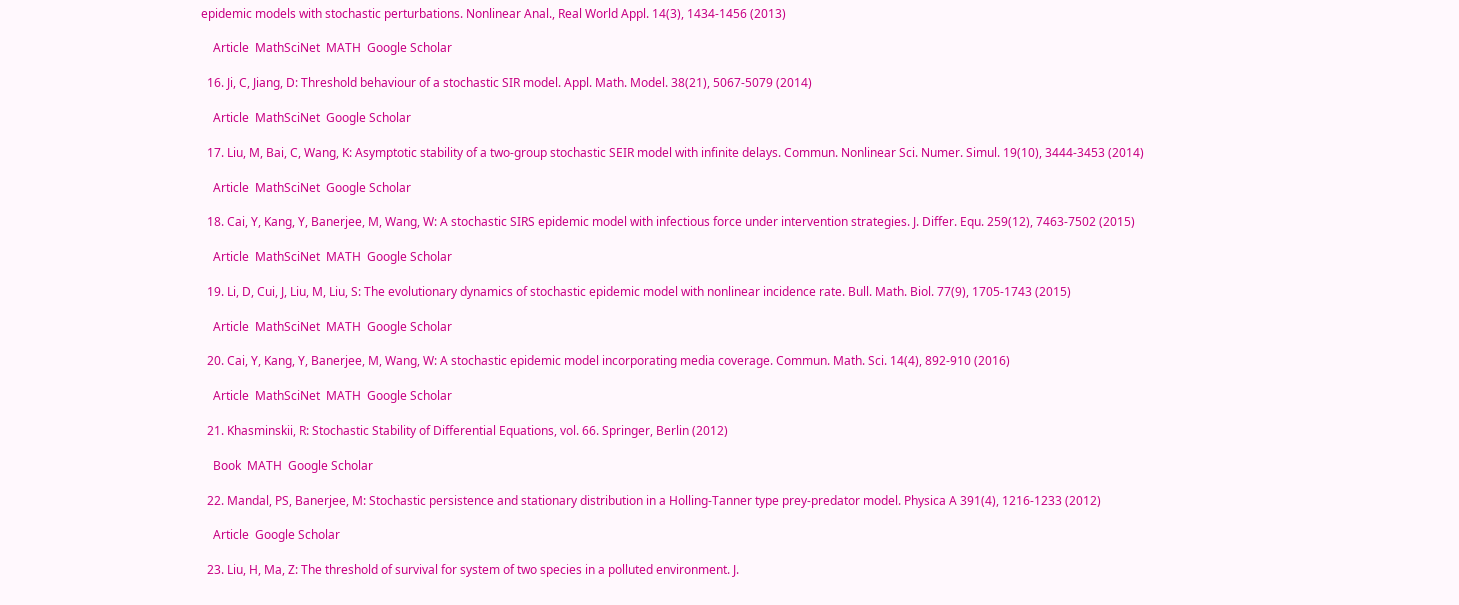epidemic models with stochastic perturbations. Nonlinear Anal., Real World Appl. 14(3), 1434-1456 (2013)

    Article  MathSciNet  MATH  Google Scholar

  16. Ji, C, Jiang, D: Threshold behaviour of a stochastic SIR model. Appl. Math. Model. 38(21), 5067-5079 (2014)

    Article  MathSciNet  Google Scholar

  17. Liu, M, Bai, C, Wang, K: Asymptotic stability of a two-group stochastic SEIR model with infinite delays. Commun. Nonlinear Sci. Numer. Simul. 19(10), 3444-3453 (2014)

    Article  MathSciNet  Google Scholar

  18. Cai, Y, Kang, Y, Banerjee, M, Wang, W: A stochastic SIRS epidemic model with infectious force under intervention strategies. J. Differ. Equ. 259(12), 7463-7502 (2015)

    Article  MathSciNet  MATH  Google Scholar

  19. Li, D, Cui, J, Liu, M, Liu, S: The evolutionary dynamics of stochastic epidemic model with nonlinear incidence rate. Bull. Math. Biol. 77(9), 1705-1743 (2015)

    Article  MathSciNet  MATH  Google Scholar

  20. Cai, Y, Kang, Y, Banerjee, M, Wang, W: A stochastic epidemic model incorporating media coverage. Commun. Math. Sci. 14(4), 892-910 (2016)

    Article  MathSciNet  MATH  Google Scholar

  21. Khasminskii, R: Stochastic Stability of Differential Equations, vol. 66. Springer, Berlin (2012)

    Book  MATH  Google Scholar

  22. Mandal, PS, Banerjee, M: Stochastic persistence and stationary distribution in a Holling-Tanner type prey-predator model. Physica A 391(4), 1216-1233 (2012)

    Article  Google Scholar

  23. Liu, H, Ma, Z: The threshold of survival for system of two species in a polluted environment. J.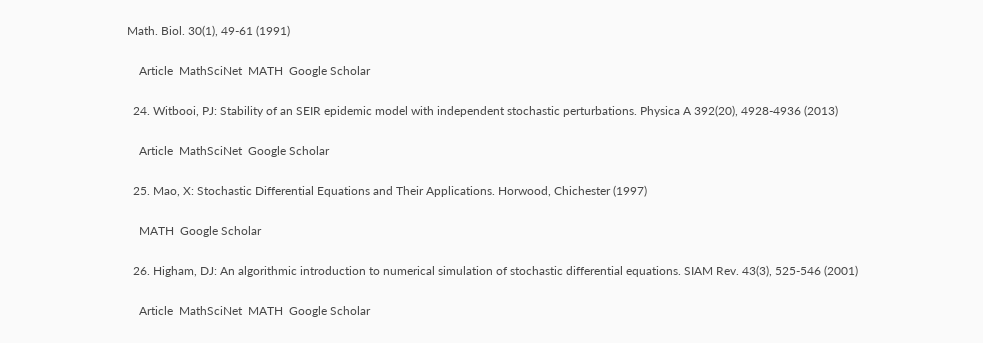Math. Biol. 30(1), 49-61 (1991)

    Article  MathSciNet  MATH  Google Scholar

  24. Witbooi, PJ: Stability of an SEIR epidemic model with independent stochastic perturbations. Physica A 392(20), 4928-4936 (2013)

    Article  MathSciNet  Google Scholar

  25. Mao, X: Stochastic Differential Equations and Their Applications. Horwood, Chichester (1997)

    MATH  Google Scholar

  26. Higham, DJ: An algorithmic introduction to numerical simulation of stochastic differential equations. SIAM Rev. 43(3), 525-546 (2001)

    Article  MathSciNet  MATH  Google Scholar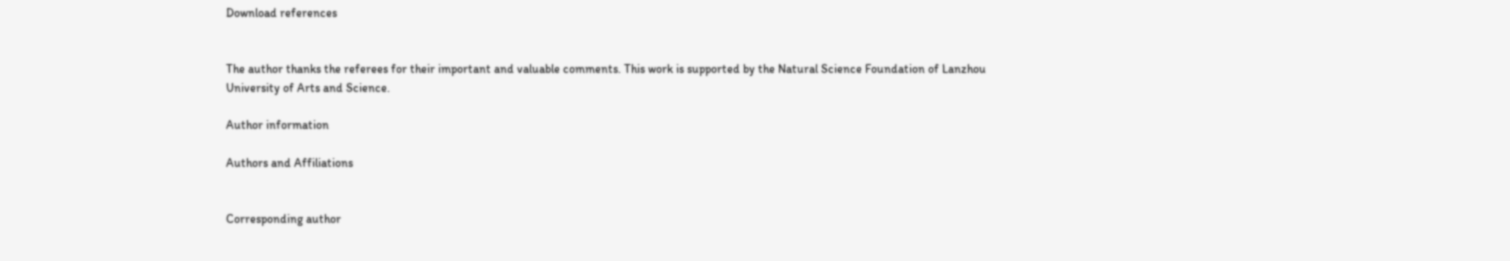Download references


The author thanks the referees for their important and valuable comments. This work is supported by the Natural Science Foundation of Lanzhou University of Arts and Science.

Author information

Authors and Affiliations


Corresponding author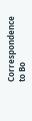Correspondence to Bo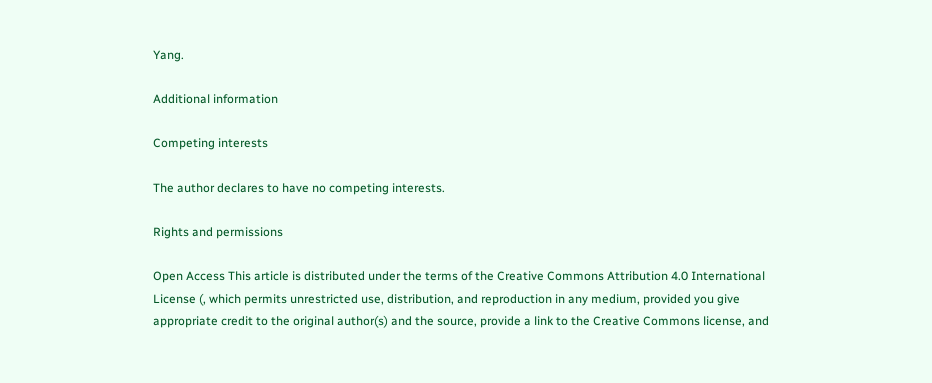Yang.

Additional information

Competing interests

The author declares to have no competing interests.

Rights and permissions

Open Access This article is distributed under the terms of the Creative Commons Attribution 4.0 International License (, which permits unrestricted use, distribution, and reproduction in any medium, provided you give appropriate credit to the original author(s) and the source, provide a link to the Creative Commons license, and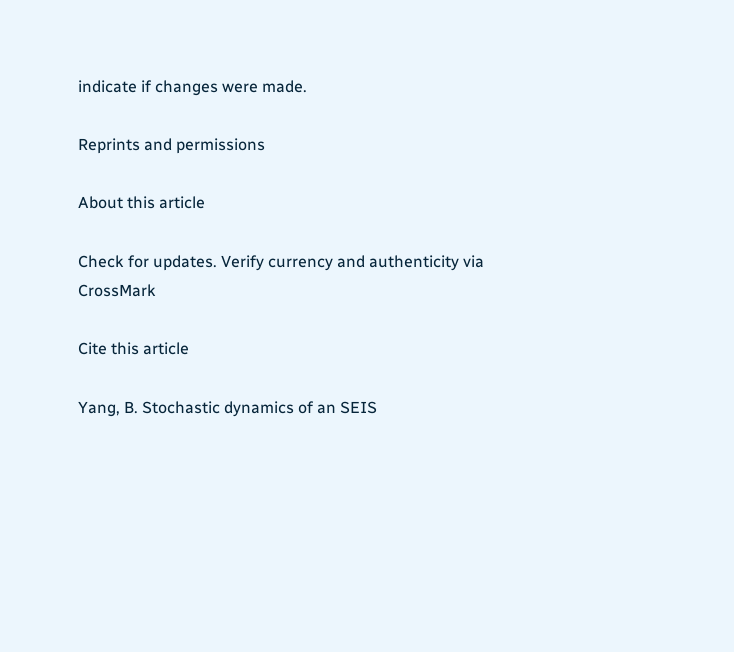indicate if changes were made.

Reprints and permissions

About this article

Check for updates. Verify currency and authenticity via CrossMark

Cite this article

Yang, B. Stochastic dynamics of an SEIS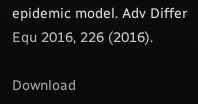epidemic model. Adv Differ Equ 2016, 226 (2016).

Download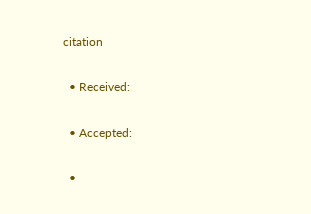citation

  • Received:

  • Accepted:

  •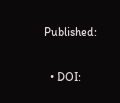Published:

  • DOI: